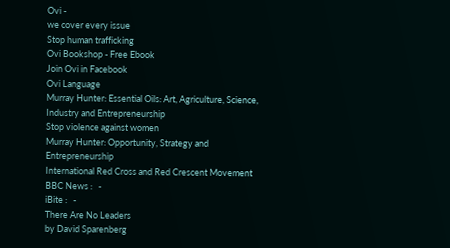Ovi -
we cover every issue
Stop human trafficking
Ovi Bookshop - Free Ebook
Join Ovi in Facebook
Ovi Language
Murray Hunter: Essential Oils: Art, Agriculture, Science, Industry and Entrepreneurship
Stop violence against women
Murray Hunter: Opportunity, Strategy and Entrepreneurship
International Red Cross and Red Crescent Movement
BBC News :   -
iBite :   -
There Are No Leaders
by David Sparenberg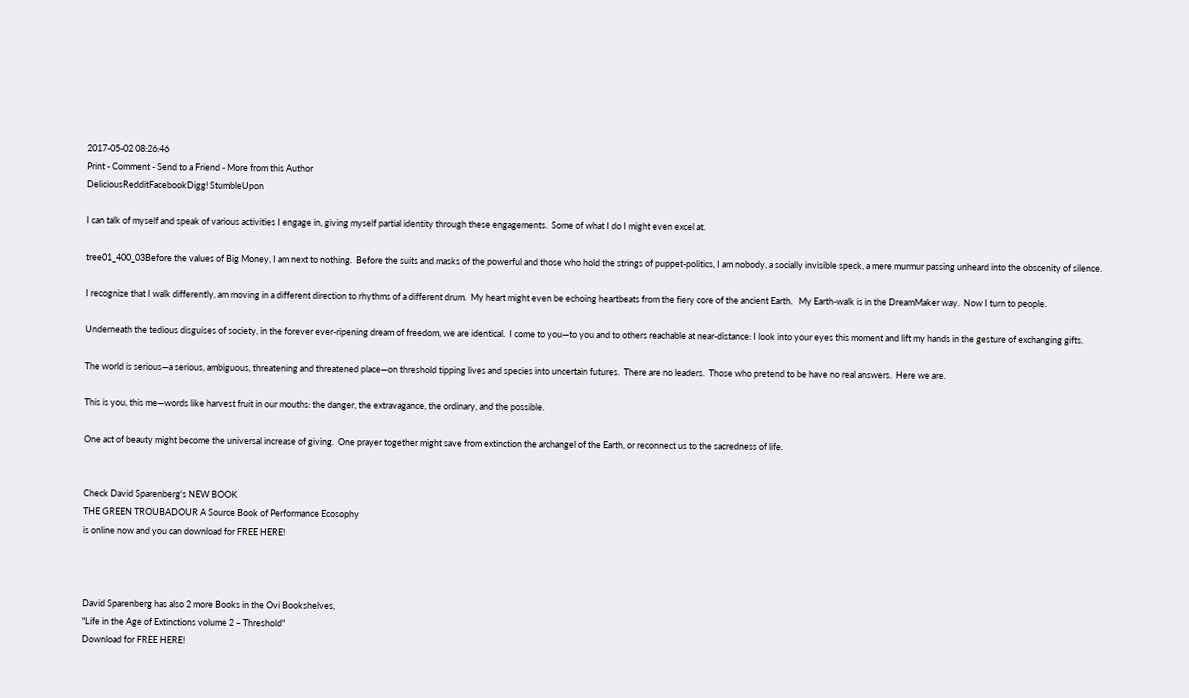2017-05-02 08:26:46
Print - Comment - Send to a Friend - More from this Author
DeliciousRedditFacebookDigg! StumbleUpon

I can talk of myself and speak of various activities I engage in, giving myself partial identity through these engagements.  Some of what I do I might even excel at.

tree01_400_03Before the values of Big Money, I am next to nothing.  Before the suits and masks of the powerful and those who hold the strings of puppet-politics, I am nobody, a socially invisible speck, a mere murmur passing unheard into the obscenity of silence.

I recognize that I walk differently, am moving in a different direction to rhythms of a different drum.  My heart might even be echoing heartbeats from the fiery core of the ancient Earth.   My Earth-walk is in the DreamMaker way.  Now I turn to people.

Underneath the tedious disguises of society, in the forever ever-ripening dream of freedom, we are identical.  I come to you—to you and to others reachable at near-distance: I look into your eyes this moment and lift my hands in the gesture of exchanging gifts.

The world is serious—a serious, ambiguous, threatening and threatened place—on threshold tipping lives and species into uncertain futures.  There are no leaders.  Those who pretend to be have no real answers.  Here we are.

This is you, this me—words like harvest fruit in our mouths: the danger, the extravagance, the ordinary, and the possible.

One act of beauty might become the universal increase of giving.  One prayer together might save from extinction the archangel of the Earth, or reconnect us to the sacredness of life.


Check David Sparenberg's NEW BOOK
THE GREEN TROUBADOUR A Source Book of Performance Ecosophy
is online now and you can download for FREE HERE!



David Sparenberg has also 2 more Books in the Ovi Bookshelves,
"Life in the Age of Extinctions volume 2 – Threshold"
Download for FREE HERE!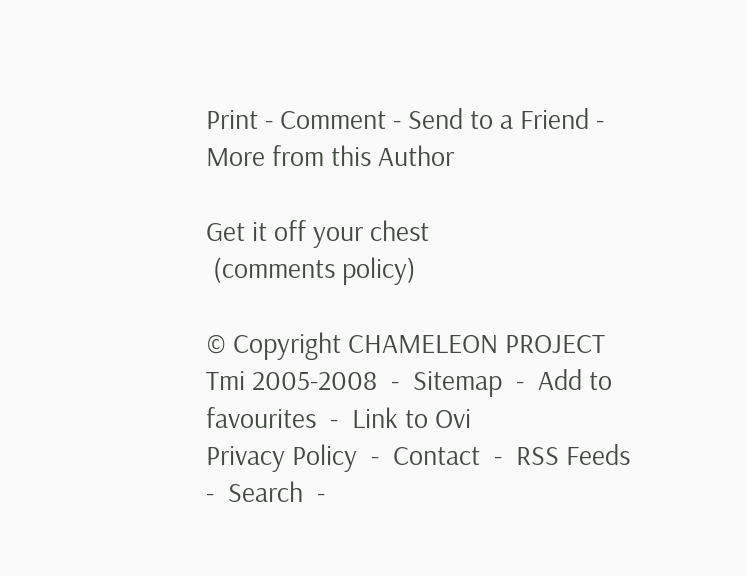Print - Comment - Send to a Friend - More from this Author

Get it off your chest
 (comments policy)

© Copyright CHAMELEON PROJECT Tmi 2005-2008  -  Sitemap  -  Add to favourites  -  Link to Ovi
Privacy Policy  -  Contact  -  RSS Feeds  -  Search  -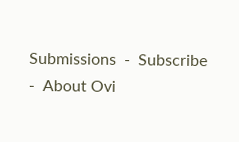Submissions  -  Subscribe  -  About Ovi